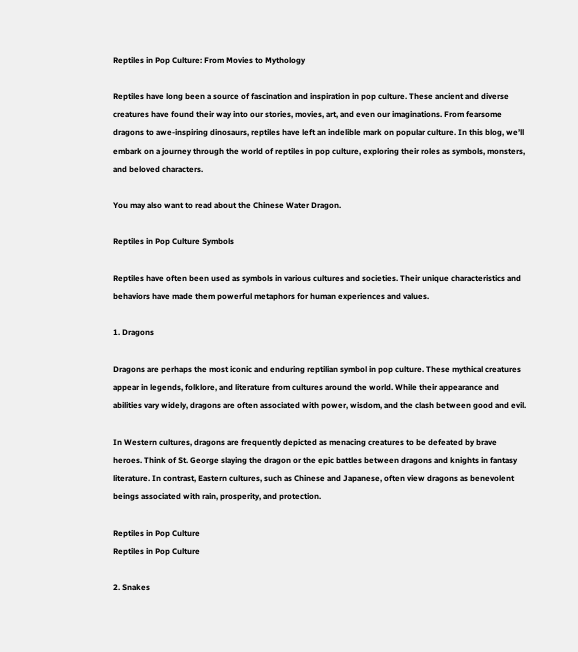Reptiles in Pop Culture: From Movies to Mythology

Reptiles have long been a source of fascination and inspiration in pop culture. These ancient and diverse creatures have found their way into our stories, movies, art, and even our imaginations. From fearsome dragons to awe-inspiring dinosaurs, reptiles have left an indelible mark on popular culture. In this blog, we’ll embark on a journey through the world of reptiles in pop culture, exploring their roles as symbols, monsters, and beloved characters.

You may also want to read about the Chinese Water Dragon.

Reptiles in Pop Culture Symbols

Reptiles have often been used as symbols in various cultures and societies. Their unique characteristics and behaviors have made them powerful metaphors for human experiences and values.

1. Dragons

Dragons are perhaps the most iconic and enduring reptilian symbol in pop culture. These mythical creatures appear in legends, folklore, and literature from cultures around the world. While their appearance and abilities vary widely, dragons are often associated with power, wisdom, and the clash between good and evil.

In Western cultures, dragons are frequently depicted as menacing creatures to be defeated by brave heroes. Think of St. George slaying the dragon or the epic battles between dragons and knights in fantasy literature. In contrast, Eastern cultures, such as Chinese and Japanese, often view dragons as benevolent beings associated with rain, prosperity, and protection.

Reptiles in Pop Culture
Reptiles in Pop Culture

2. Snakes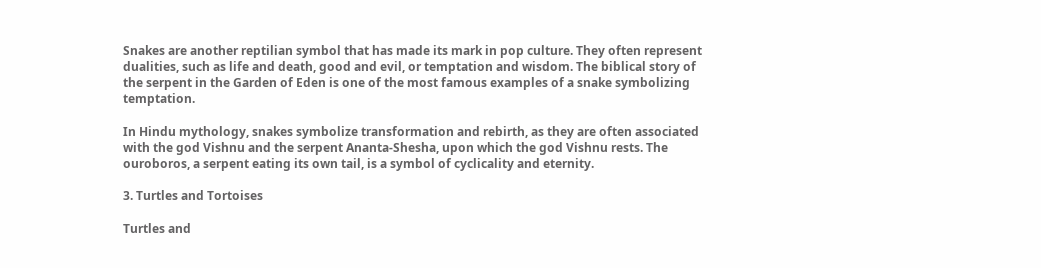Snakes are another reptilian symbol that has made its mark in pop culture. They often represent dualities, such as life and death, good and evil, or temptation and wisdom. The biblical story of the serpent in the Garden of Eden is one of the most famous examples of a snake symbolizing temptation.

In Hindu mythology, snakes symbolize transformation and rebirth, as they are often associated with the god Vishnu and the serpent Ananta-Shesha, upon which the god Vishnu rests. The ouroboros, a serpent eating its own tail, is a symbol of cyclicality and eternity.

3. Turtles and Tortoises

Turtles and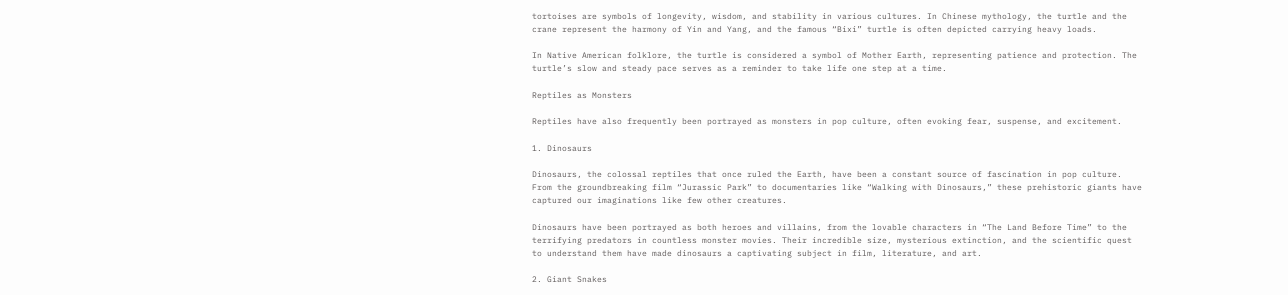tortoises are symbols of longevity, wisdom, and stability in various cultures. In Chinese mythology, the turtle and the crane represent the harmony of Yin and Yang, and the famous “Bixi” turtle is often depicted carrying heavy loads.

In Native American folklore, the turtle is considered a symbol of Mother Earth, representing patience and protection. The turtle’s slow and steady pace serves as a reminder to take life one step at a time.

Reptiles as Monsters

Reptiles have also frequently been portrayed as monsters in pop culture, often evoking fear, suspense, and excitement.

1. Dinosaurs

Dinosaurs, the colossal reptiles that once ruled the Earth, have been a constant source of fascination in pop culture. From the groundbreaking film “Jurassic Park” to documentaries like “Walking with Dinosaurs,” these prehistoric giants have captured our imaginations like few other creatures.

Dinosaurs have been portrayed as both heroes and villains, from the lovable characters in “The Land Before Time” to the terrifying predators in countless monster movies. Their incredible size, mysterious extinction, and the scientific quest to understand them have made dinosaurs a captivating subject in film, literature, and art.

2. Giant Snakes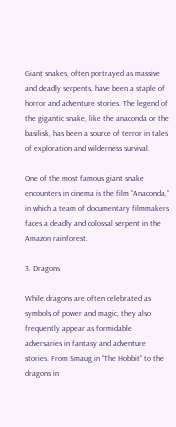Giant snakes, often portrayed as massive and deadly serpents, have been a staple of horror and adventure stories. The legend of the gigantic snake, like the anaconda or the basilisk, has been a source of terror in tales of exploration and wilderness survival.

One of the most famous giant snake encounters in cinema is the film “Anaconda,” in which a team of documentary filmmakers faces a deadly and colossal serpent in the Amazon rainforest.

3. Dragons

While dragons are often celebrated as symbols of power and magic, they also frequently appear as formidable adversaries in fantasy and adventure stories. From Smaug in “The Hobbit” to the dragons in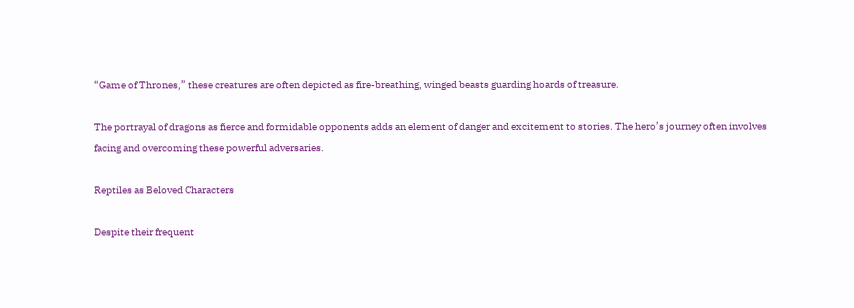“Game of Thrones,” these creatures are often depicted as fire-breathing, winged beasts guarding hoards of treasure.

The portrayal of dragons as fierce and formidable opponents adds an element of danger and excitement to stories. The hero’s journey often involves facing and overcoming these powerful adversaries.

Reptiles as Beloved Characters

Despite their frequent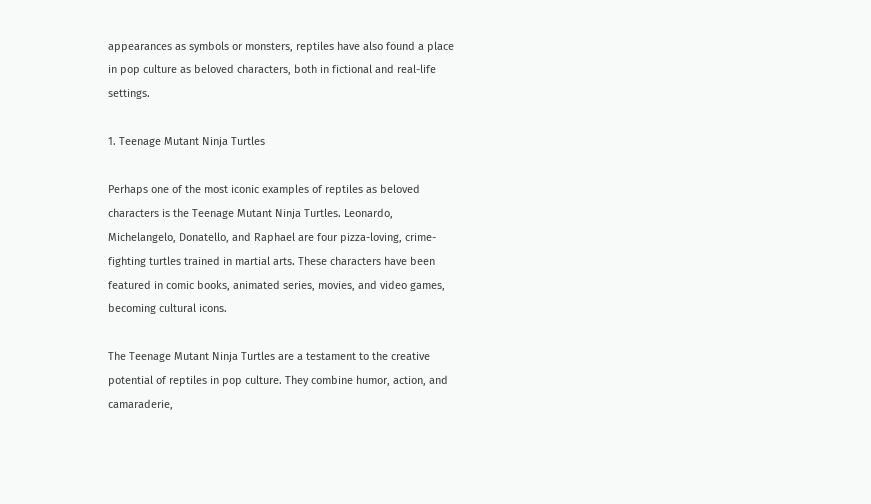appearances as symbols or monsters, reptiles have also found a place in pop culture as beloved characters, both in fictional and real-life settings.

1. Teenage Mutant Ninja Turtles

Perhaps one of the most iconic examples of reptiles as beloved characters is the Teenage Mutant Ninja Turtles. Leonardo, Michelangelo, Donatello, and Raphael are four pizza-loving, crime-fighting turtles trained in martial arts. These characters have been featured in comic books, animated series, movies, and video games, becoming cultural icons.

The Teenage Mutant Ninja Turtles are a testament to the creative potential of reptiles in pop culture. They combine humor, action, and camaraderie,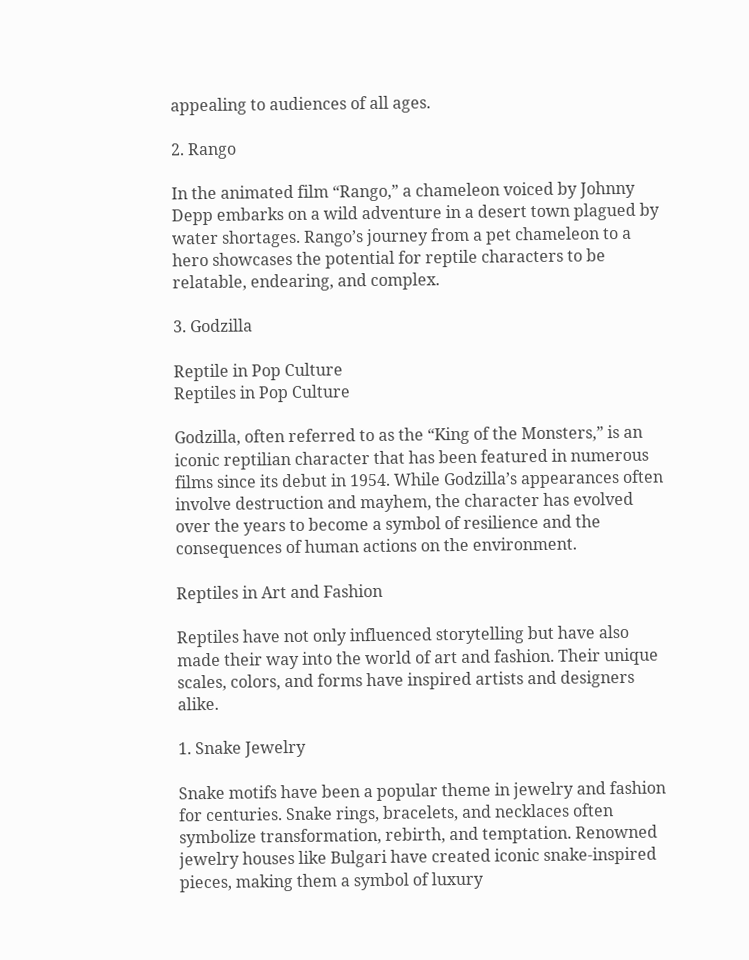appealing to audiences of all ages.

2. Rango

In the animated film “Rango,” a chameleon voiced by Johnny Depp embarks on a wild adventure in a desert town plagued by water shortages. Rango’s journey from a pet chameleon to a hero showcases the potential for reptile characters to be relatable, endearing, and complex.

3. Godzilla

Reptile in Pop Culture
Reptiles in Pop Culture

Godzilla, often referred to as the “King of the Monsters,” is an iconic reptilian character that has been featured in numerous films since its debut in 1954. While Godzilla’s appearances often involve destruction and mayhem, the character has evolved over the years to become a symbol of resilience and the consequences of human actions on the environment.

Reptiles in Art and Fashion

Reptiles have not only influenced storytelling but have also made their way into the world of art and fashion. Their unique scales, colors, and forms have inspired artists and designers alike.

1. Snake Jewelry

Snake motifs have been a popular theme in jewelry and fashion for centuries. Snake rings, bracelets, and necklaces often symbolize transformation, rebirth, and temptation. Renowned jewelry houses like Bulgari have created iconic snake-inspired pieces, making them a symbol of luxury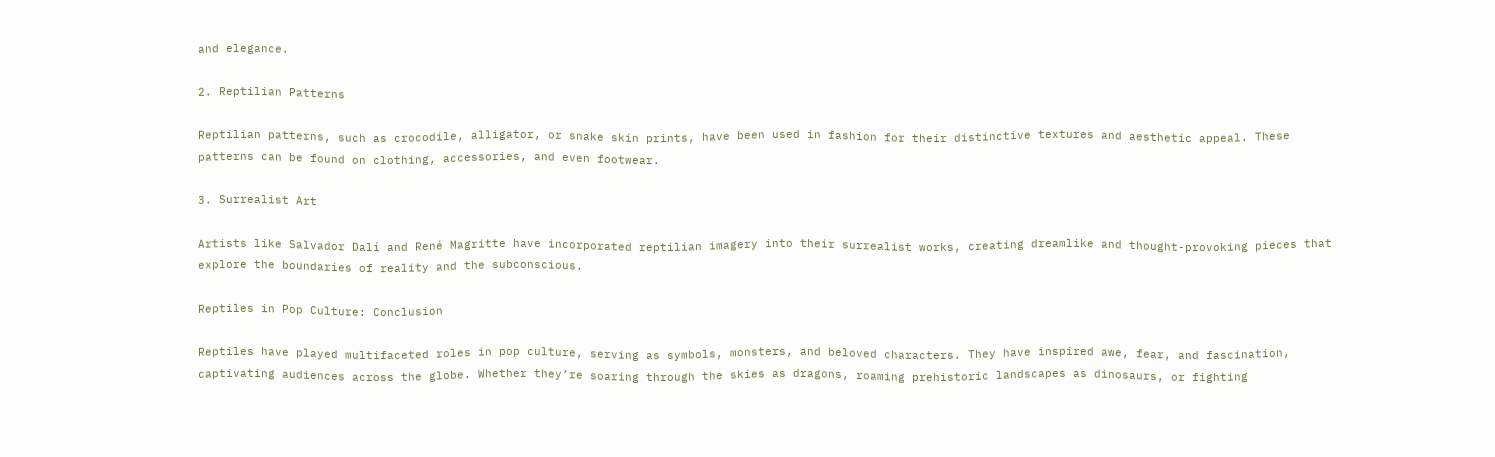and elegance.

2. Reptilian Patterns

Reptilian patterns, such as crocodile, alligator, or snake skin prints, have been used in fashion for their distinctive textures and aesthetic appeal. These patterns can be found on clothing, accessories, and even footwear.

3. Surrealist Art

Artists like Salvador Dalí and René Magritte have incorporated reptilian imagery into their surrealist works, creating dreamlike and thought-provoking pieces that explore the boundaries of reality and the subconscious.

Reptiles in Pop Culture: Conclusion

Reptiles have played multifaceted roles in pop culture, serving as symbols, monsters, and beloved characters. They have inspired awe, fear, and fascination, captivating audiences across the globe. Whether they’re soaring through the skies as dragons, roaming prehistoric landscapes as dinosaurs, or fighting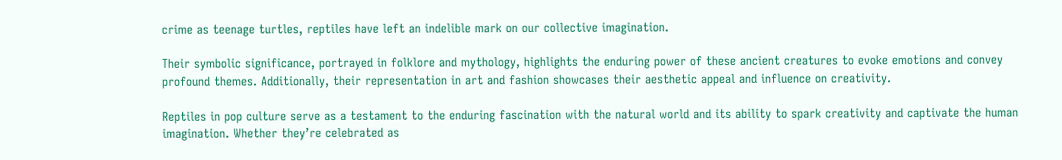crime as teenage turtles, reptiles have left an indelible mark on our collective imagination.

Their symbolic significance, portrayed in folklore and mythology, highlights the enduring power of these ancient creatures to evoke emotions and convey profound themes. Additionally, their representation in art and fashion showcases their aesthetic appeal and influence on creativity.

Reptiles in pop culture serve as a testament to the enduring fascination with the natural world and its ability to spark creativity and captivate the human imagination. Whether they’re celebrated as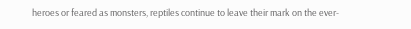heroes or feared as monsters, reptiles continue to leave their mark on the ever-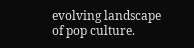evolving landscape of pop culture.